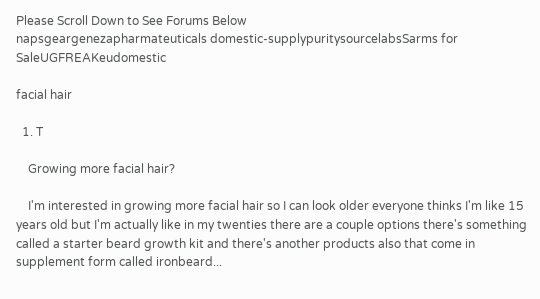Please Scroll Down to See Forums Below
napsgeargenezapharmateuticals domestic-supplypuritysourcelabsSarms for SaleUGFREAKeudomestic

facial hair

  1. T

    Growing more facial hair?

    I'm interested in growing more facial hair so I can look older everyone thinks I'm like 15 years old but I'm actually like in my twenties there are a couple options there's something called a starter beard growth kit and there's another products also that come in supplement form called ironbeard...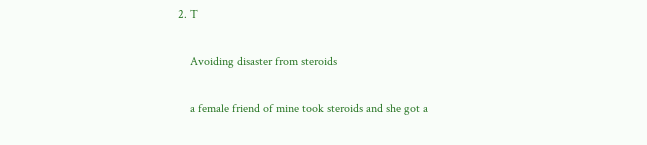2. T

    Avoiding disaster from steroids

    a female friend of mine took steroids and she got a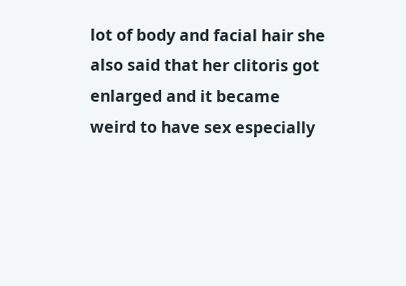lot of body and facial hair she also said that her clitoris got enlarged and it became weird to have sex especially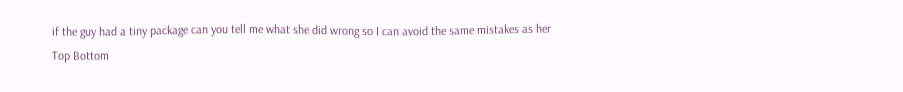if the guy had a tiny package can you tell me what she did wrong so I can avoid the same mistakes as her
Top Bottom